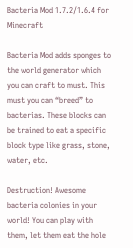Bacteria Mod 1.7.2/1.6.4 for Minecraft

Bacteria Mod adds sponges to the world generator which you can craft to must. This must you can “breed” to bacterias. These blocks can be trained to eat a specific block type like grass, stone, water, etc.

Destruction! Awesome bacteria colonies in your world! You can play with them, let them eat the hole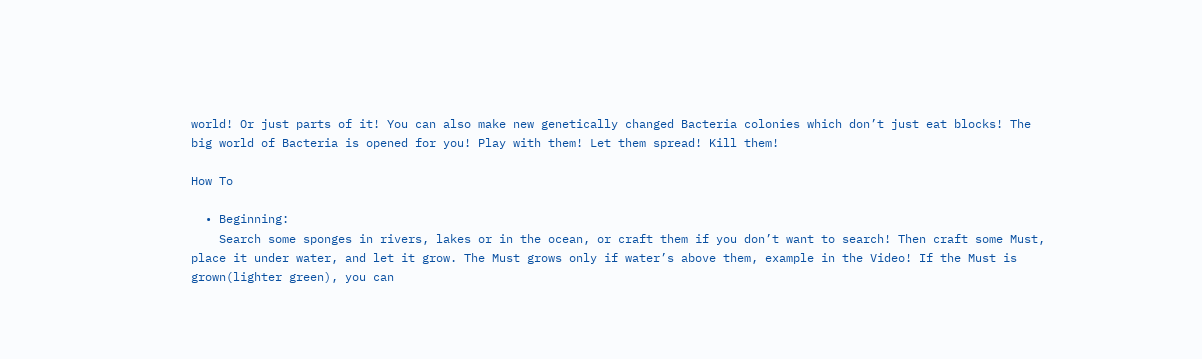world! Or just parts of it! You can also make new genetically changed Bacteria colonies which don’t just eat blocks! The big world of Bacteria is opened for you! Play with them! Let them spread! Kill them!

How To

  • Beginning:
    Search some sponges in rivers, lakes or in the ocean, or craft them if you don’t want to search! Then craft some Must, place it under water, and let it grow. The Must grows only if water’s above them, example in the Video! If the Must is grown(lighter green), you can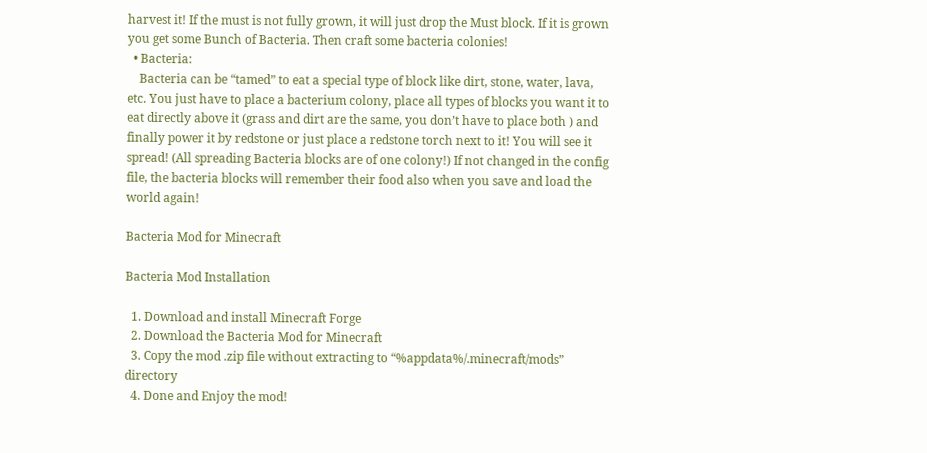harvest it! If the must is not fully grown, it will just drop the Must block. If it is grown you get some Bunch of Bacteria. Then craft some bacteria colonies!
  • Bacteria:
    Bacteria can be “tamed” to eat a special type of block like dirt, stone, water, lava, etc. You just have to place a bacterium colony, place all types of blocks you want it to eat directly above it (grass and dirt are the same, you don’t have to place both ) and finally power it by redstone or just place a redstone torch next to it! You will see it spread! (All spreading Bacteria blocks are of one colony!) If not changed in the config file, the bacteria blocks will remember their food also when you save and load the world again!

Bacteria Mod for Minecraft

Bacteria Mod Installation

  1. Download and install Minecraft Forge
  2. Download the Bacteria Mod for Minecraft
  3. Copy the mod .zip file without extracting to “%appdata%/.minecraft/mods” directory
  4. Done and Enjoy the mod!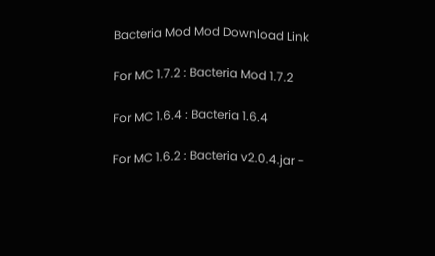Bacteria Mod Mod Download Link

For MC 1.7.2 : Bacteria Mod 1.7.2

For MC 1.6.4 : Bacteria 1.6.4

For MC 1.6.2 : Bacteria v2.0.4.jar -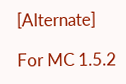[Alternate]

For MC 1.5.2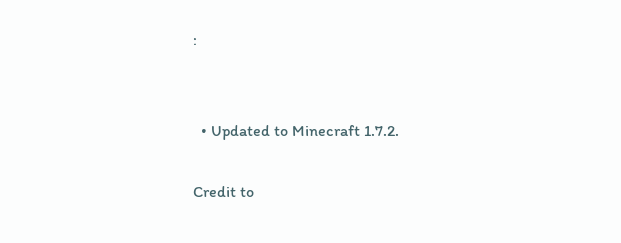:


  • Updated to Minecraft 1.7.2.

Credit to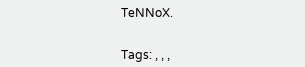TeNNoX.


Tags: , , ,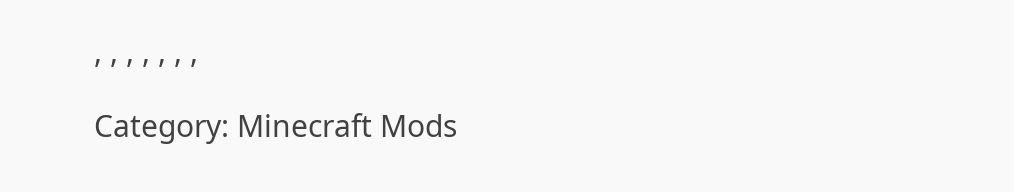, , , , , , ,

Category: Minecraft Mods